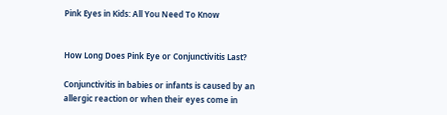Pink Eyes in Kids: All You Need To Know


How Long Does Pink Eye or Conjunctivitis Last?

Conjunctivitis in babies or infants is caused by an allergic reaction or when their eyes come in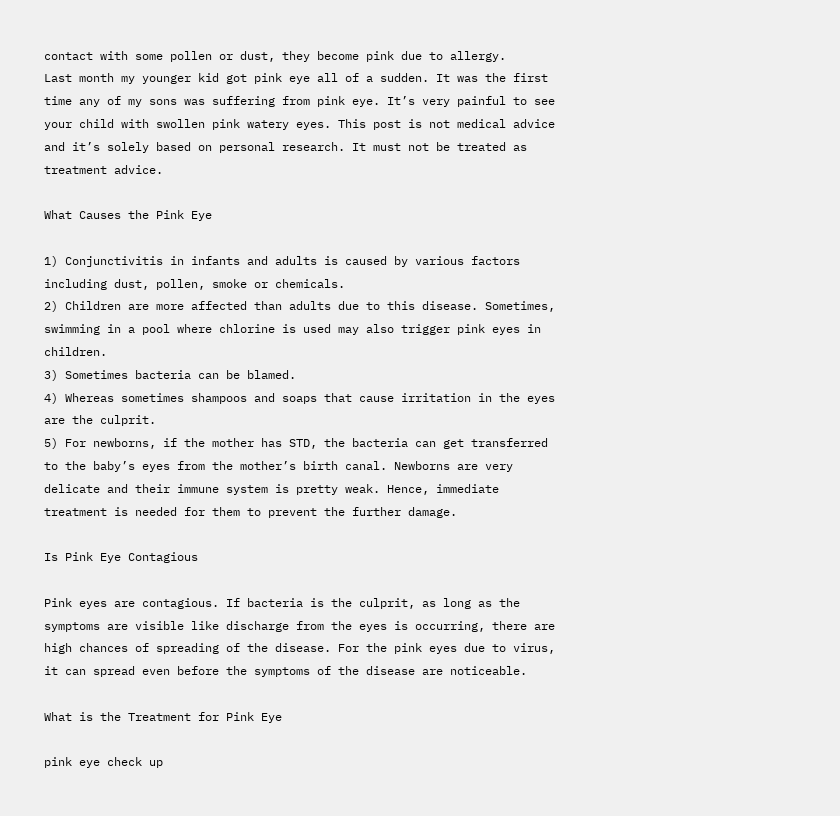contact with some pollen or dust, they become pink due to allergy.
Last month my younger kid got pink eye all of a sudden. It was the first time any of my sons was suffering from pink eye. It’s very painful to see your child with swollen pink watery eyes. This post is not medical advice and it’s solely based on personal research. It must not be treated as treatment advice.

What Causes the Pink Eye

1) Conjunctivitis in infants and adults is caused by various factors including dust, pollen, smoke or chemicals.
2) Children are more affected than adults due to this disease. Sometimes, swimming in a pool where chlorine is used may also trigger pink eyes in children.
3) Sometimes bacteria can be blamed.
4) Whereas sometimes shampoos and soaps that cause irritation in the eyes are the culprit.
5) For newborns, if the mother has STD, the bacteria can get transferred to the baby’s eyes from the mother’s birth canal. Newborns are very delicate and their immune system is pretty weak. Hence, immediate treatment is needed for them to prevent the further damage.

Is Pink Eye Contagious

Pink eyes are contagious. If bacteria is the culprit, as long as the symptoms are visible like discharge from the eyes is occurring, there are high chances of spreading of the disease. For the pink eyes due to virus, it can spread even before the symptoms of the disease are noticeable.

What is the Treatment for Pink Eye

pink eye check up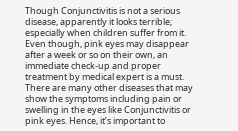Though Conjunctivitis is not a serious disease, apparently it looks terrible; especially when children suffer from it. Even though, pink eyes may disappear after a week or so on their own, an immediate check-up and proper treatment by medical expert is a must.
There are many other diseases that may show the symptoms including pain or swelling in the eyes like Conjunctivitis or pink eyes. Hence, it’s important to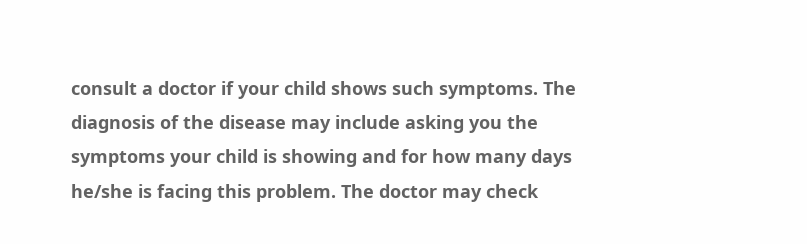consult a doctor if your child shows such symptoms. The diagnosis of the disease may include asking you the symptoms your child is showing and for how many days he/she is facing this problem. The doctor may check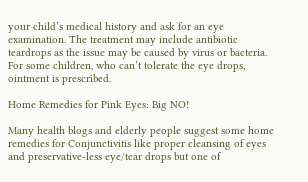your child’s medical history and ask for an eye examination. The treatment may include antibiotic teardrops as the issue may be caused by virus or bacteria. For some children, who can’t tolerate the eye drops, ointment is prescribed.

Home Remedies for Pink Eyes: Big NO!

Many health blogs and elderly people suggest some home remedies for Conjunctivitis like proper cleansing of eyes and preservative-less eye/tear drops but one of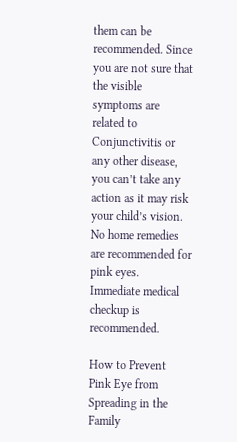them can be recommended. Since you are not sure that the visible symptoms are related to Conjunctivitis or any other disease, you can’t take any action as it may risk your child’s vision. No home remedies are recommended for pink eyes. Immediate medical checkup is recommended.

How to Prevent Pink Eye from Spreading in the Family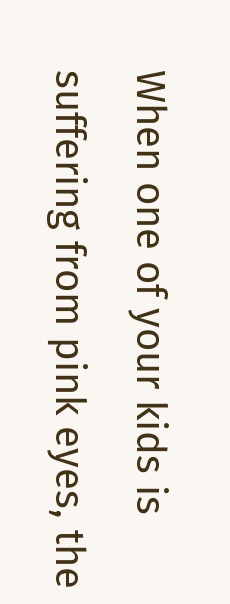When one of your kids is suffering from pink eyes, the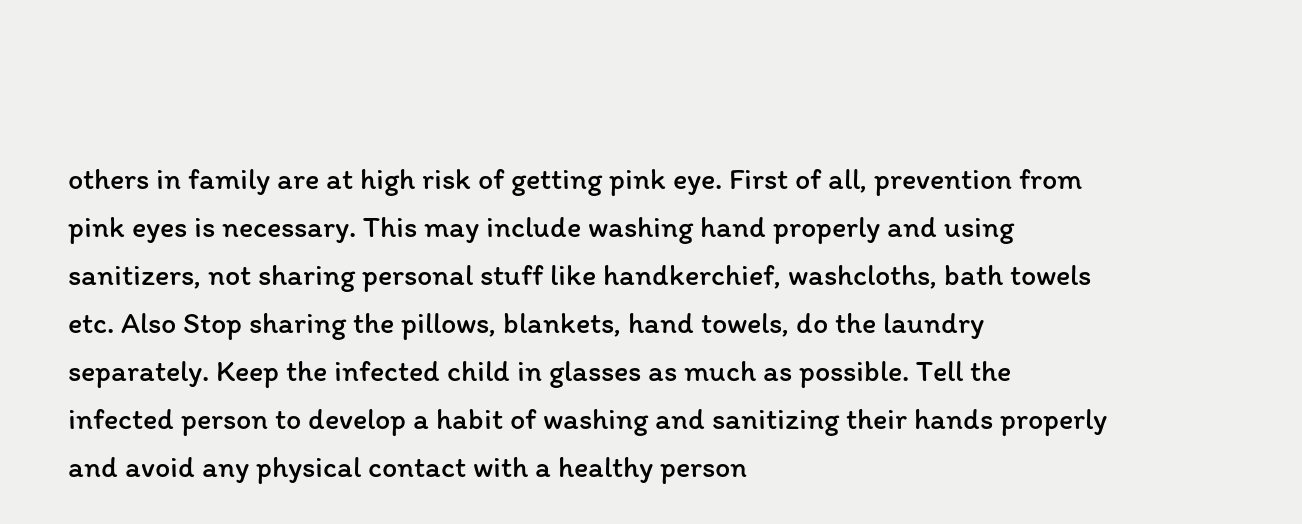others in family are at high risk of getting pink eye. First of all, prevention from pink eyes is necessary. This may include washing hand properly and using sanitizers, not sharing personal stuff like handkerchief, washcloths, bath towels etc. Also Stop sharing the pillows, blankets, hand towels, do the laundry separately. Keep the infected child in glasses as much as possible. Tell the infected person to develop a habit of washing and sanitizing their hands properly and avoid any physical contact with a healthy person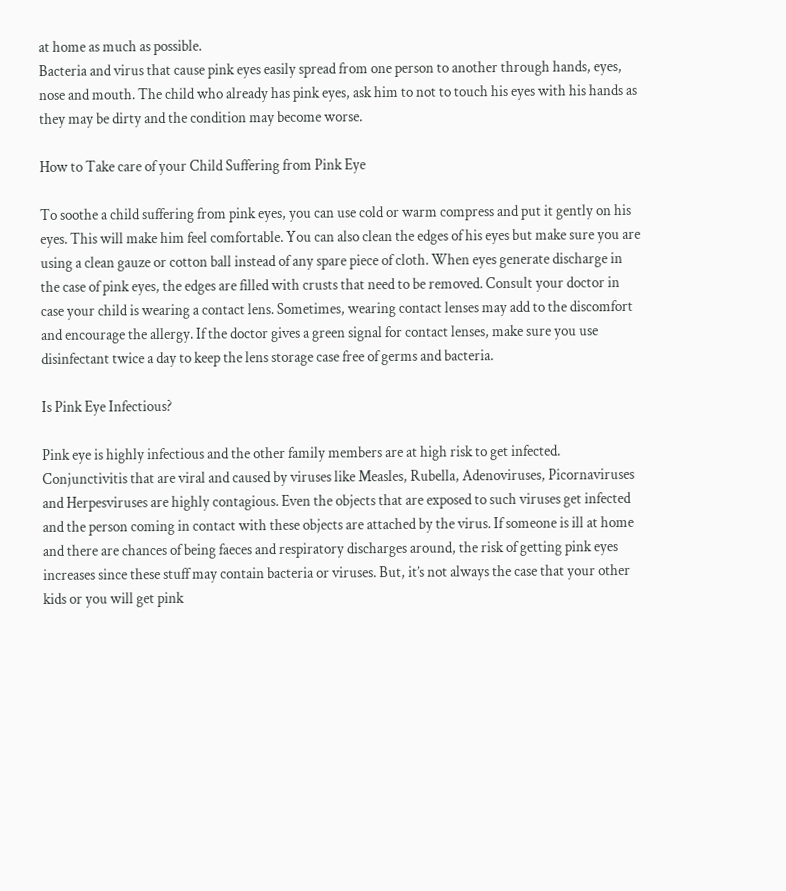at home as much as possible.
Bacteria and virus that cause pink eyes easily spread from one person to another through hands, eyes, nose and mouth. The child who already has pink eyes, ask him to not to touch his eyes with his hands as they may be dirty and the condition may become worse.

How to Take care of your Child Suffering from Pink Eye

To soothe a child suffering from pink eyes, you can use cold or warm compress and put it gently on his eyes. This will make him feel comfortable. You can also clean the edges of his eyes but make sure you are using a clean gauze or cotton ball instead of any spare piece of cloth. When eyes generate discharge in the case of pink eyes, the edges are filled with crusts that need to be removed. Consult your doctor in case your child is wearing a contact lens. Sometimes, wearing contact lenses may add to the discomfort and encourage the allergy. If the doctor gives a green signal for contact lenses, make sure you use disinfectant twice a day to keep the lens storage case free of germs and bacteria.

Is Pink Eye Infectious?

Pink eye is highly infectious and the other family members are at high risk to get infected. Conjunctivitis that are viral and caused by viruses like Measles, Rubella, Adenoviruses, Picornaviruses and Herpesviruses are highly contagious. Even the objects that are exposed to such viruses get infected and the person coming in contact with these objects are attached by the virus. If someone is ill at home and there are chances of being faeces and respiratory discharges around, the risk of getting pink eyes increases since these stuff may contain bacteria or viruses. But, it’s not always the case that your other kids or you will get pink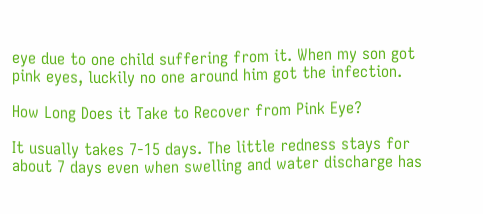eye due to one child suffering from it. When my son got pink eyes, luckily no one around him got the infection.

How Long Does it Take to Recover from Pink Eye?

It usually takes 7-15 days. The little redness stays for about 7 days even when swelling and water discharge has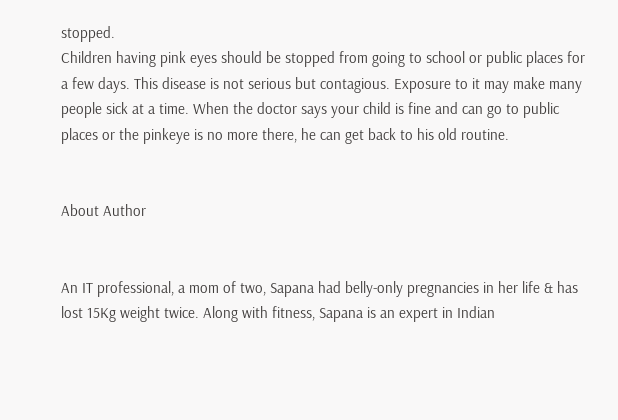stopped.
Children having pink eyes should be stopped from going to school or public places for a few days. This disease is not serious but contagious. Exposure to it may make many people sick at a time. When the doctor says your child is fine and can go to public places or the pinkeye is no more there, he can get back to his old routine.


About Author


An IT professional, a mom of two, Sapana had belly-only pregnancies in her life & has lost 15Kg weight twice. Along with fitness, Sapana is an expert in Indian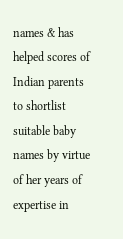names & has helped scores of Indian parents to shortlist suitable baby names by virtue of her years of expertise in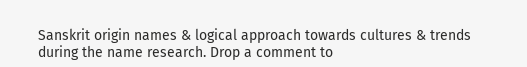Sanskrit origin names & logical approach towards cultures & trends during the name research. Drop a comment to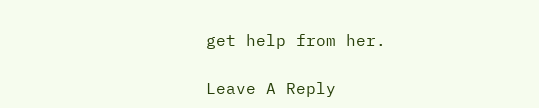get help from her.

Leave A Reply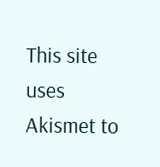This site uses Akismet to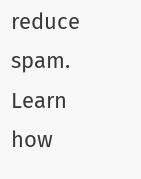reduce spam. Learn how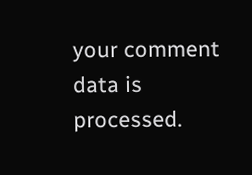your comment data is processed.